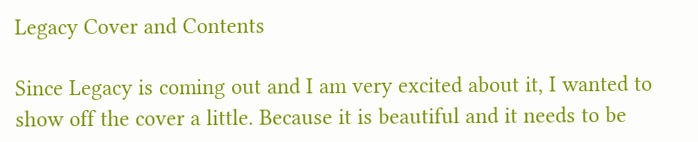Legacy Cover and Contents

Since Legacy is coming out and I am very excited about it, I wanted to show off the cover a little. Because it is beautiful and it needs to be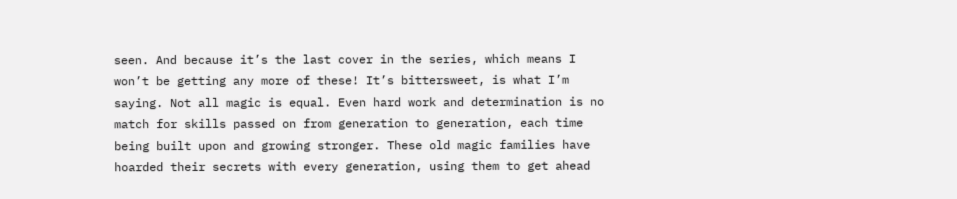seen. And because it’s the last cover in the series, which means I won’t be getting any more of these! It’s bittersweet, is what I’m saying. Not all magic is equal. Even hard work and determination is no match for skills passed on from generation to generation, each time being built upon and growing stronger. These old magic families have hoarded their secrets with every generation, using them to get ahead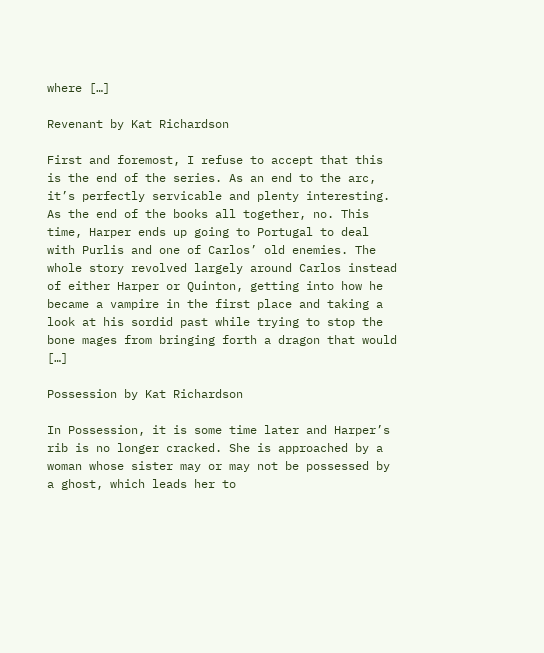where […]

Revenant by Kat Richardson

First and foremost, I refuse to accept that this is the end of the series. As an end to the arc, it’s perfectly servicable and plenty interesting. As the end of the books all together, no. This time, Harper ends up going to Portugal to deal with Purlis and one of Carlos’ old enemies. The whole story revolved largely around Carlos instead of either Harper or Quinton, getting into how he became a vampire in the first place and taking a look at his sordid past while trying to stop the bone mages from bringing forth a dragon that would […]

Possession by Kat Richardson

In Possession, it is some time later and Harper’s rib is no longer cracked. She is approached by a woman whose sister may or may not be possessed by a ghost, which leads her to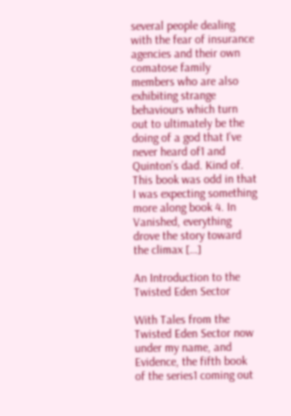several people dealing with the fear of insurance agencies and their own comatose family members who are also exhibiting strange behaviours which turn out to ultimately be the doing of a god that I’ve never heard of1 and Quinton’s dad. Kind of. This book was odd in that I was expecting something more along book 4. In Vanished, everything drove the story toward the climax […]

An Introduction to the Twisted Eden Sector

With Tales from the Twisted Eden Sector now under my name, and Evidence, the fifth book of the series1 coming out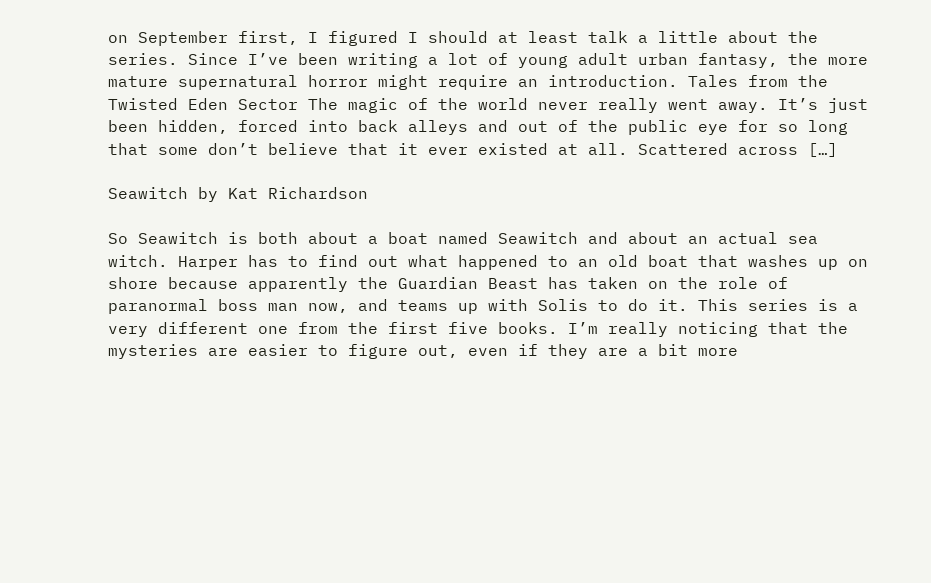on September first, I figured I should at least talk a little about the series. Since I’ve been writing a lot of young adult urban fantasy, the more mature supernatural horror might require an introduction. Tales from the Twisted Eden Sector The magic of the world never really went away. It’s just been hidden, forced into back alleys and out of the public eye for so long that some don’t believe that it ever existed at all. Scattered across […]

Seawitch by Kat Richardson

So Seawitch is both about a boat named Seawitch and about an actual sea witch. Harper has to find out what happened to an old boat that washes up on shore because apparently the Guardian Beast has taken on the role of paranormal boss man now, and teams up with Solis to do it. This series is a very different one from the first five books. I’m really noticing that the mysteries are easier to figure out, even if they are a bit more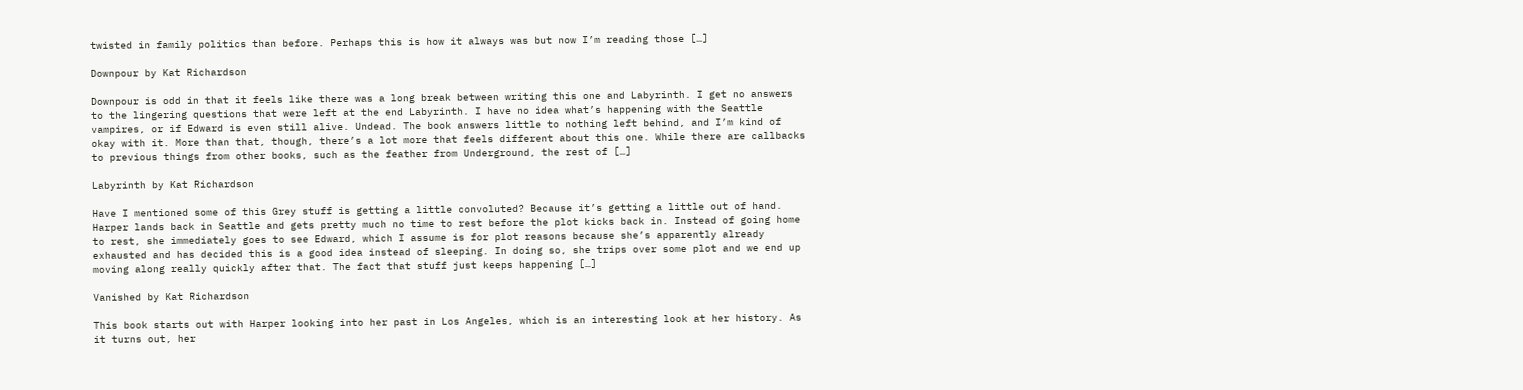twisted in family politics than before. Perhaps this is how it always was but now I’m reading those […]

Downpour by Kat Richardson

Downpour is odd in that it feels like there was a long break between writing this one and Labyrinth. I get no answers to the lingering questions that were left at the end Labyrinth. I have no idea what’s happening with the Seattle vampires, or if Edward is even still alive. Undead. The book answers little to nothing left behind, and I’m kind of okay with it. More than that, though, there’s a lot more that feels different about this one. While there are callbacks to previous things from other books, such as the feather from Underground, the rest of […]

Labyrinth by Kat Richardson

Have I mentioned some of this Grey stuff is getting a little convoluted? Because it’s getting a little out of hand. Harper lands back in Seattle and gets pretty much no time to rest before the plot kicks back in. Instead of going home to rest, she immediately goes to see Edward, which I assume is for plot reasons because she’s apparently already exhausted and has decided this is a good idea instead of sleeping. In doing so, she trips over some plot and we end up moving along really quickly after that. The fact that stuff just keeps happening […]

Vanished by Kat Richardson

This book starts out with Harper looking into her past in Los Angeles, which is an interesting look at her history. As it turns out, her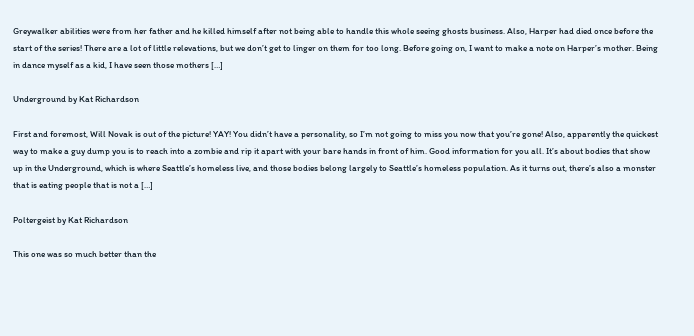Greywalker abilities were from her father and he killed himself after not being able to handle this whole seeing ghosts business. Also, Harper had died once before the start of the series! There are a lot of little relevations, but we don’t get to linger on them for too long. Before going on, I want to make a note on Harper’s mother. Being in dance myself as a kid, I have seen those mothers […]

Underground by Kat Richardson

First and foremost, Will Novak is out of the picture! YAY! You didn’t have a personality, so I’m not going to miss you now that you’re gone! Also, apparently the quickest way to make a guy dump you is to reach into a zombie and rip it apart with your bare hands in front of him. Good information for you all. It’s about bodies that show up in the Underground, which is where Seattle’s homeless live, and those bodies belong largely to Seattle’s homeless population. As it turns out, there’s also a monster that is eating people that is not a […]

Poltergeist by Kat Richardson

This one was so much better than the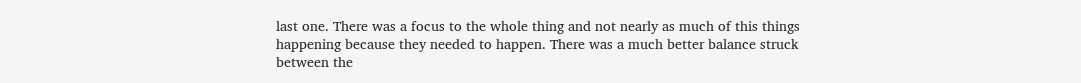last one. There was a focus to the whole thing and not nearly as much of this things happening because they needed to happen. There was a much better balance struck between the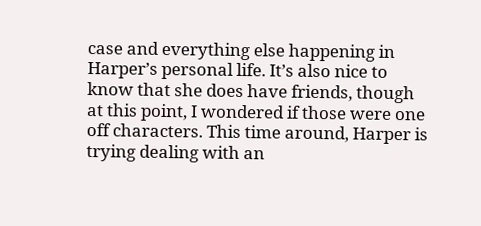case and everything else happening in Harper’s personal life. It’s also nice to know that she does have friends, though at this point, I wondered if those were one off characters. This time around, Harper is trying dealing with an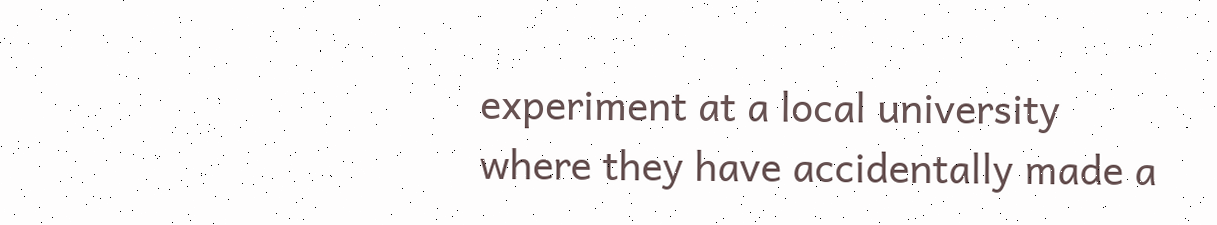experiment at a local university where they have accidentally made a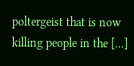poltergeist that is now killing people in the […]